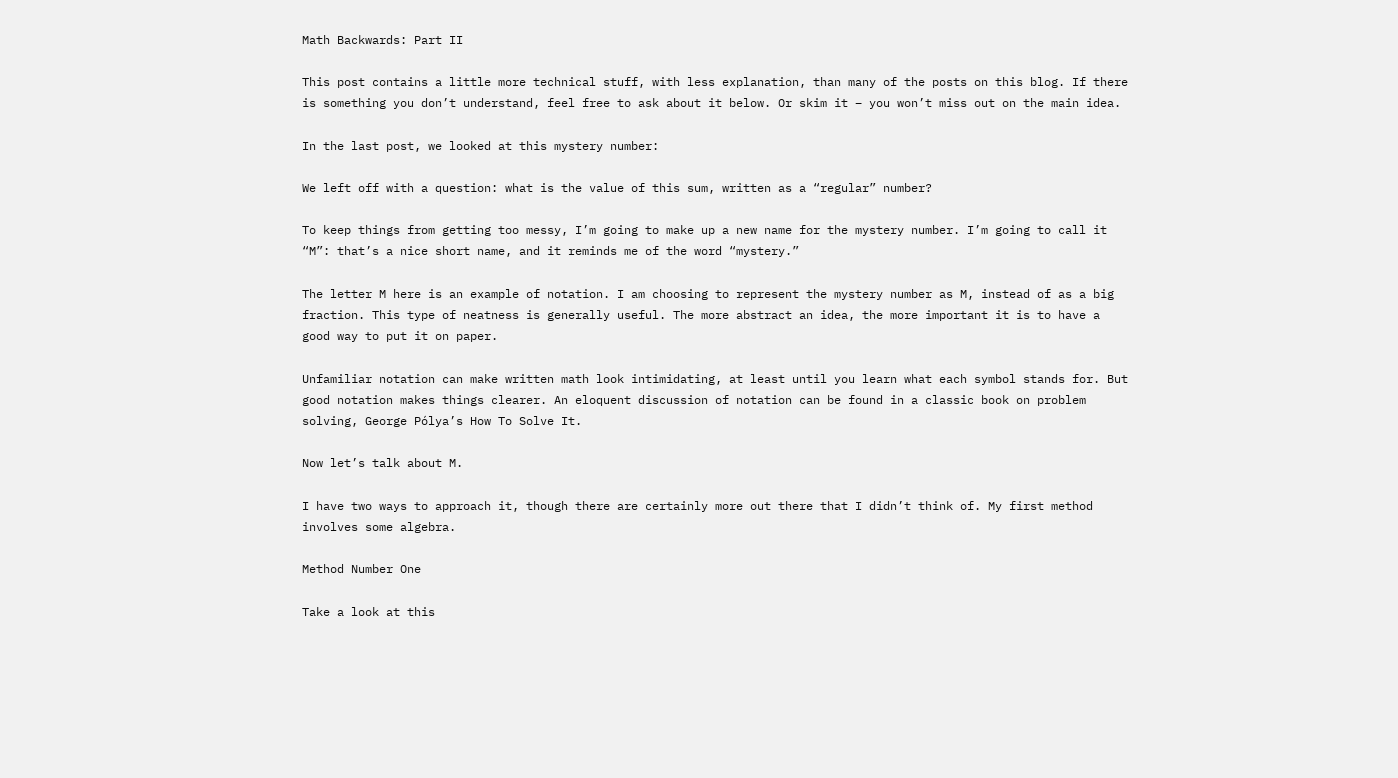Math Backwards: Part II

This post contains a little more technical stuff, with less explanation, than many of the posts on this blog. If there is something you don’t understand, feel free to ask about it below. Or skim it – you won’t miss out on the main idea.

In the last post, we looked at this mystery number:

We left off with a question: what is the value of this sum, written as a “regular” number?

To keep things from getting too messy, I’m going to make up a new name for the mystery number. I’m going to call it “M”: that’s a nice short name, and it reminds me of the word “mystery.”

The letter M here is an example of notation. I am choosing to represent the mystery number as M, instead of as a big fraction. This type of neatness is generally useful. The more abstract an idea, the more important it is to have a good way to put it on paper.

Unfamiliar notation can make written math look intimidating, at least until you learn what each symbol stands for. But good notation makes things clearer. An eloquent discussion of notation can be found in a classic book on problem solving, George Pólya’s How To Solve It.

Now let’s talk about M.

I have two ways to approach it, though there are certainly more out there that I didn’t think of. My first method involves some algebra.

Method Number One

Take a look at this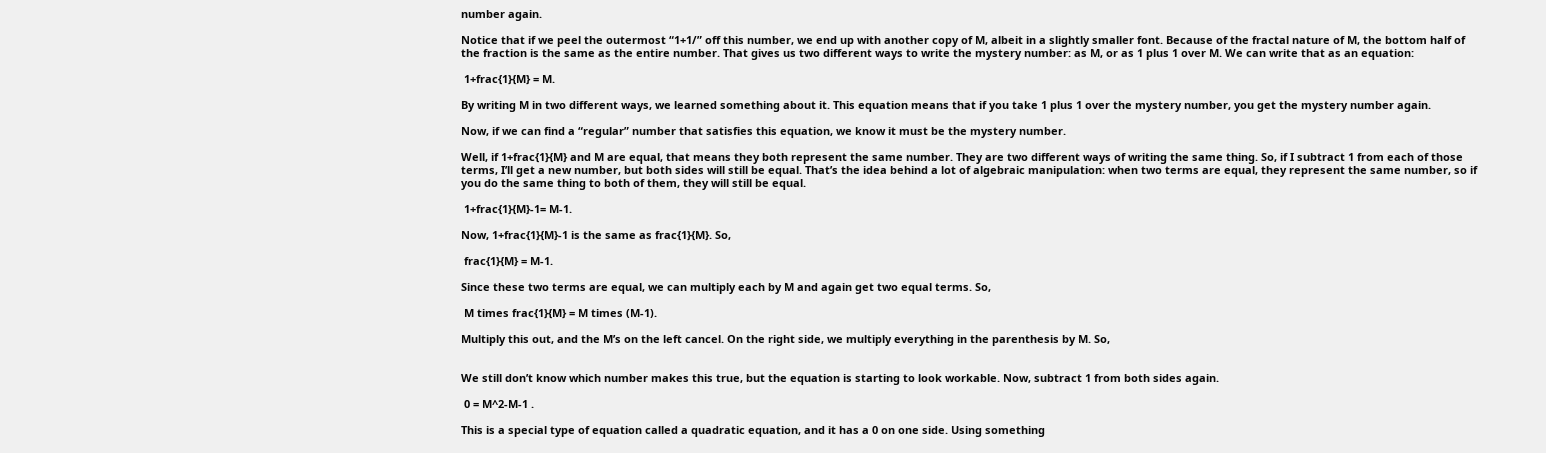number again.

Notice that if we peel the outermost “1+1/” off this number, we end up with another copy of M, albeit in a slightly smaller font. Because of the fractal nature of M, the bottom half of the fraction is the same as the entire number. That gives us two different ways to write the mystery number: as M, or as 1 plus 1 over M. We can write that as an equation:

 1+frac{1}{M} = M.

By writing M in two different ways, we learned something about it. This equation means that if you take 1 plus 1 over the mystery number, you get the mystery number again.

Now, if we can find a “regular” number that satisfies this equation, we know it must be the mystery number.

Well, if 1+frac{1}{M} and M are equal, that means they both represent the same number. They are two different ways of writing the same thing. So, if I subtract 1 from each of those terms, I’ll get a new number, but both sides will still be equal. That’s the idea behind a lot of algebraic manipulation: when two terms are equal, they represent the same number, so if you do the same thing to both of them, they will still be equal.

 1+frac{1}{M}-1= M-1.

Now, 1+frac{1}{M}-1 is the same as frac{1}{M}. So,

 frac{1}{M} = M-1.

Since these two terms are equal, we can multiply each by M and again get two equal terms. So,

 M times frac{1}{M} = M times (M-1).

Multiply this out, and the M’s on the left cancel. On the right side, we multiply everything in the parenthesis by M. So,


We still don’t know which number makes this true, but the equation is starting to look workable. Now, subtract 1 from both sides again.

 0 = M^2-M-1 .

This is a special type of equation called a quadratic equation, and it has a 0 on one side. Using something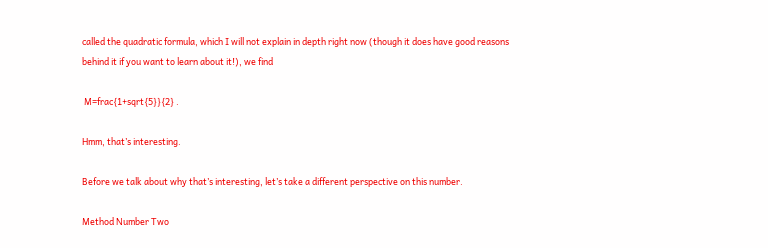called the quadratic formula, which I will not explain in depth right now (though it does have good reasons behind it if you want to learn about it!), we find

 M=frac{1+sqrt{5}}{2} .

Hmm, that’s interesting.

Before we talk about why that’s interesting, let’s take a different perspective on this number.

Method Number Two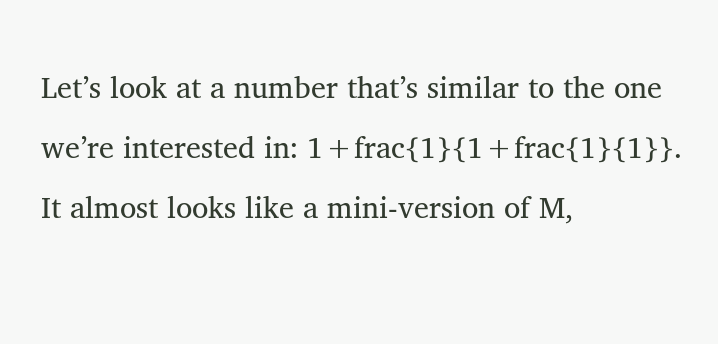Let’s look at a number that’s similar to the one we’re interested in: 1+frac{1}{1+frac{1}{1}}. It almost looks like a mini-version of M,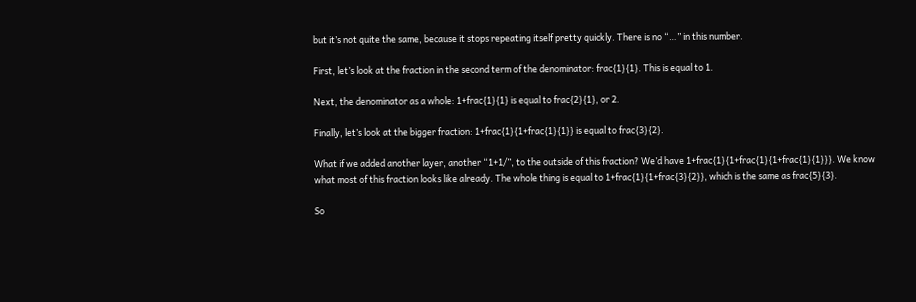but it’s not quite the same, because it stops repeating itself pretty quickly. There is no “…” in this number.

First, let’s look at the fraction in the second term of the denominator: frac{1}{1}. This is equal to 1.

Next, the denominator as a whole: 1+frac{1}{1} is equal to frac{2}{1}, or 2.

Finally, let’s look at the bigger fraction: 1+frac{1}{1+frac{1}{1}} is equal to frac{3}{2}.

What if we added another layer, another “1+1/”, to the outside of this fraction? We’d have 1+frac{1}{1+frac{1}{1+frac{1}{1}}}. We know what most of this fraction looks like already. The whole thing is equal to 1+frac{1}{1+frac{3}{2}}, which is the same as frac{5}{3}.

So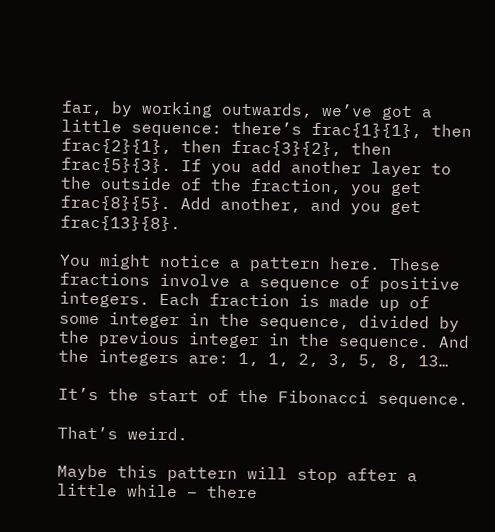far, by working outwards, we’ve got a little sequence: there’s frac{1}{1}, then frac{2}{1}, then frac{3}{2}, then frac{5}{3}. If you add another layer to the outside of the fraction, you get frac{8}{5}. Add another, and you get frac{13}{8}.

You might notice a pattern here. These fractions involve a sequence of positive integers. Each fraction is made up of some integer in the sequence, divided by the previous integer in the sequence. And the integers are: 1, 1, 2, 3, 5, 8, 13…

It’s the start of the Fibonacci sequence.

That’s weird.

Maybe this pattern will stop after a little while – there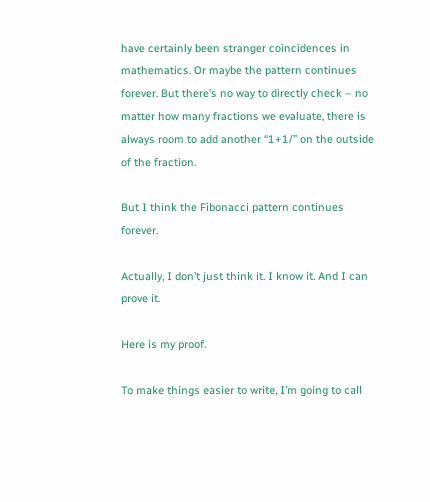have certainly been stranger coincidences in mathematics. Or maybe the pattern continues forever. But there’s no way to directly check – no matter how many fractions we evaluate, there is always room to add another “1+1/” on the outside of the fraction.

But I think the Fibonacci pattern continues forever.

Actually, I don’t just think it. I know it. And I can prove it.

Here is my proof.

To make things easier to write, I’m going to call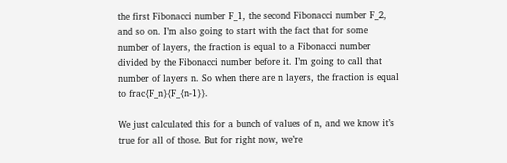the first Fibonacci number F_1, the second Fibonacci number F_2, and so on. I’m also going to start with the fact that for some number of layers, the fraction is equal to a Fibonacci number divided by the Fibonacci number before it. I’m going to call that number of layers n. So when there are n layers, the fraction is equal to frac{F_n}{F_{n-1}}.

We just calculated this for a bunch of values of n, and we know it’s true for all of those. But for right now, we’re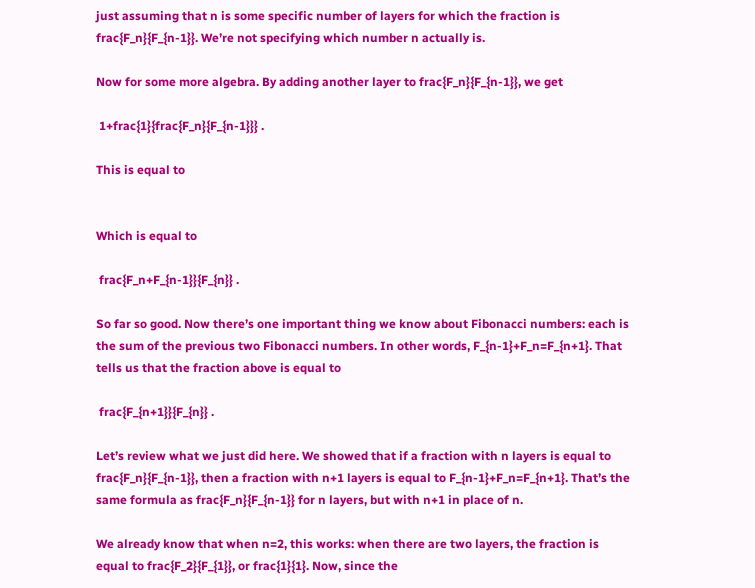just assuming that n is some specific number of layers for which the fraction is frac{F_n}{F_{n-1}}. We’re not specifying which number n actually is.

Now for some more algebra. By adding another layer to frac{F_n}{F_{n-1}}, we get

 1+frac{1}{frac{F_n}{F_{n-1}}} .

This is equal to


Which is equal to

 frac{F_n+F_{n-1}}{F_{n}} .

So far so good. Now there’s one important thing we know about Fibonacci numbers: each is the sum of the previous two Fibonacci numbers. In other words, F_{n-1}+F_n=F_{n+1}. That tells us that the fraction above is equal to

 frac{F_{n+1}}{F_{n}} .

Let’s review what we just did here. We showed that if a fraction with n layers is equal to frac{F_n}{F_{n-1}}, then a fraction with n+1 layers is equal to F_{n-1}+F_n=F_{n+1}. That’s the same formula as frac{F_n}{F_{n-1}} for n layers, but with n+1 in place of n.

We already know that when n=2, this works: when there are two layers, the fraction is equal to frac{F_2}{F_{1}}, or frac{1}{1}. Now, since the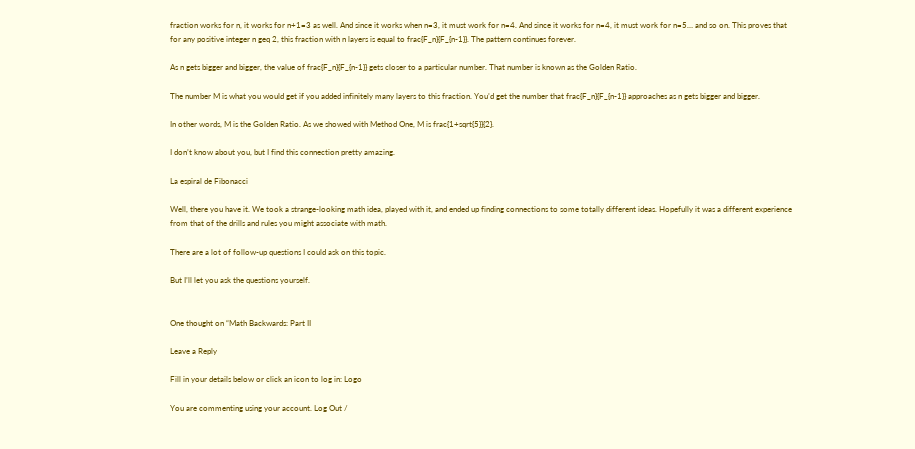fraction works for n, it works for n+1=3 as well. And since it works when n=3, it must work for n=4. And since it works for n=4, it must work for n=5… and so on. This proves that for any positive integer n geq 2, this fraction with n layers is equal to frac{F_n}{F_{n-1}}. The pattern continues forever.

As n gets bigger and bigger, the value of frac{F_n}{F_{n-1}} gets closer to a particular number. That number is known as the Golden Ratio.

The number M is what you would get if you added infinitely many layers to this fraction. You’d get the number that frac{F_n}{F_{n-1}} approaches as n gets bigger and bigger.

In other words, M is the Golden Ratio. As we showed with Method One, M is frac{1+sqrt{5}}{2}.

I don’t know about you, but I find this connection pretty amazing.

La espiral de Fibonacci

Well, there you have it. We took a strange-looking math idea, played with it, and ended up finding connections to some totally different ideas. Hopefully it was a different experience from that of the drills and rules you might associate with math.

There are a lot of follow-up questions I could ask on this topic.

But I’ll let you ask the questions yourself.


One thought on “Math Backwards: Part II

Leave a Reply

Fill in your details below or click an icon to log in: Logo

You are commenting using your account. Log Out /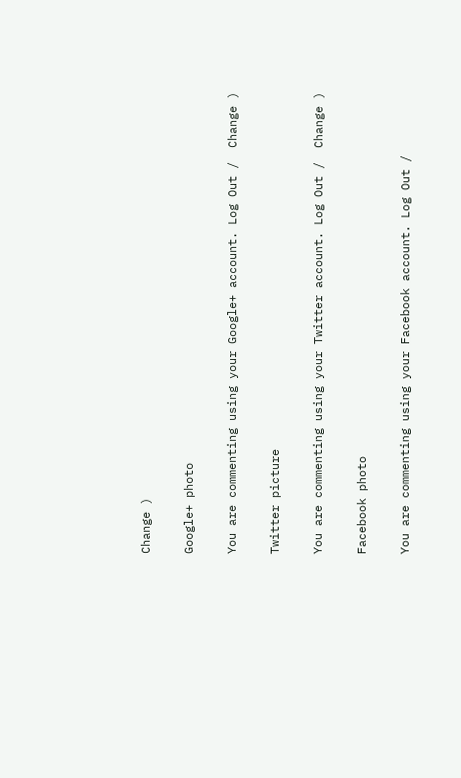Change )

Google+ photo

You are commenting using your Google+ account. Log Out /  Change )

Twitter picture

You are commenting using your Twitter account. Log Out /  Change )

Facebook photo

You are commenting using your Facebook account. Log Out /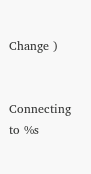Change )


Connecting to %s